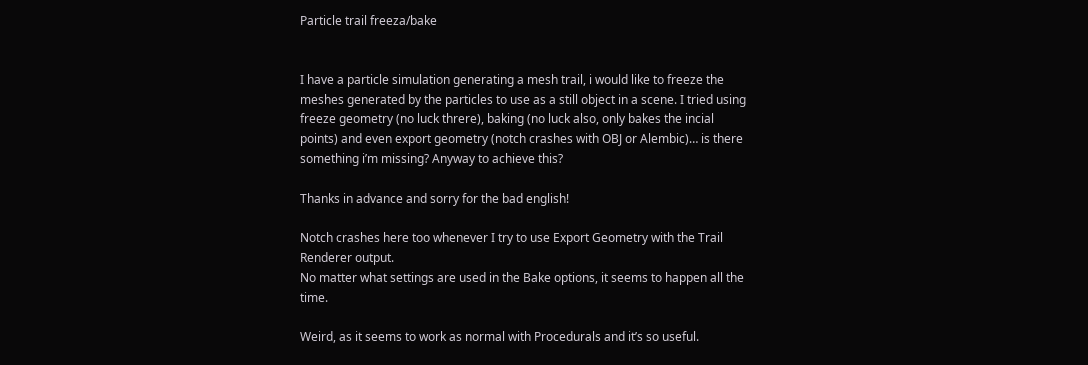Particle trail freeza/bake


I have a particle simulation generating a mesh trail, i would like to freeze the meshes generated by the particles to use as a still object in a scene. I tried using freeze geometry (no luck threre), baking (no luck also, only bakes the incial points) and even export geometry (notch crashes with OBJ or Alembic)… is there something i’m missing? Anyway to achieve this?

Thanks in advance and sorry for the bad english!

Notch crashes here too whenever I try to use Export Geometry with the Trail Renderer output.
No matter what settings are used in the Bake options, it seems to happen all the time.

Weird, as it seems to work as normal with Procedurals and it’s so useful.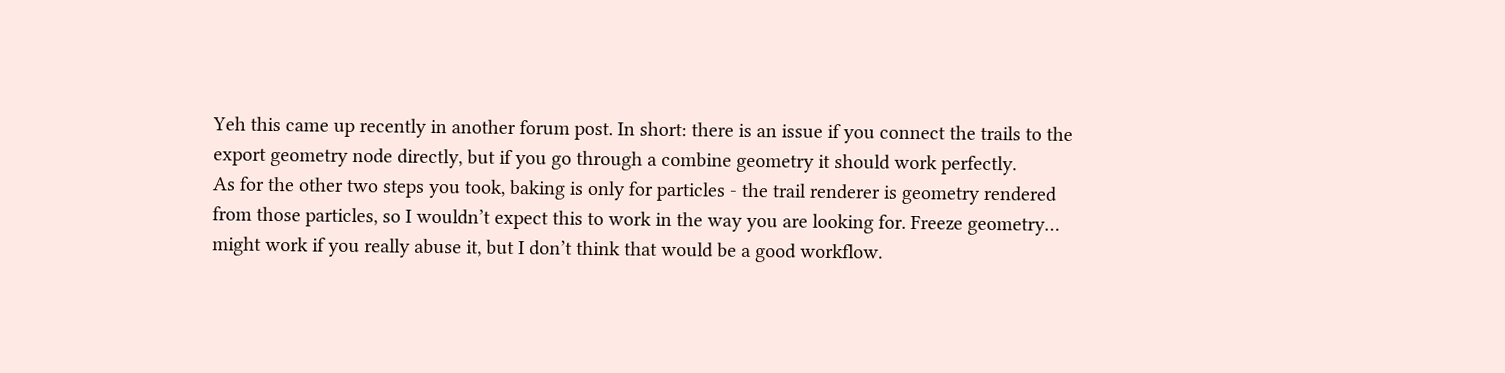Yeh this came up recently in another forum post. In short: there is an issue if you connect the trails to the export geometry node directly, but if you go through a combine geometry it should work perfectly.
As for the other two steps you took, baking is only for particles - the trail renderer is geometry rendered from those particles, so I wouldn’t expect this to work in the way you are looking for. Freeze geometry… might work if you really abuse it, but I don’t think that would be a good workflow.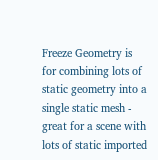Freeze Geometry is for combining lots of static geometry into a single static mesh - great for a scene with lots of static imported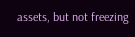assets, but not freezing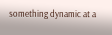something dynamic at a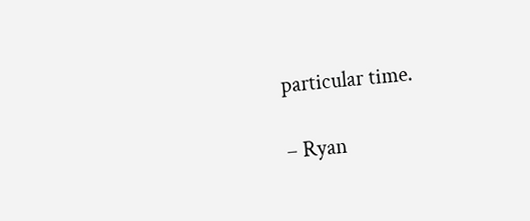particular time.

– Ryan